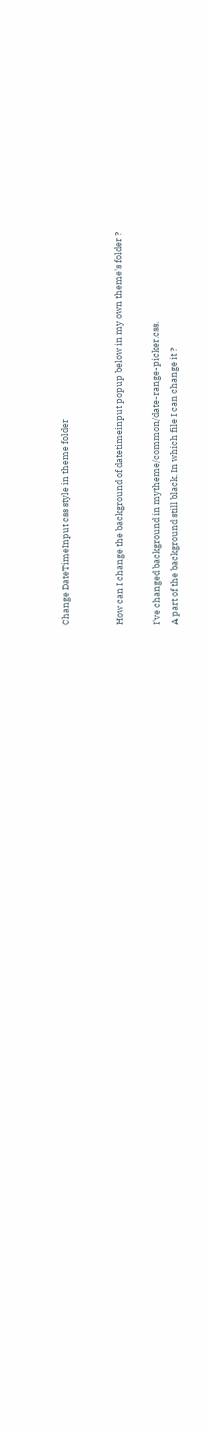Change DateTimeInput css style in theme folder


How can I change the background of datetimeinput popup below in my own theme's folder ?

I've changed background in mytheme/common/date-range-picker.css.
A part of the background still black. In which file I can change it ?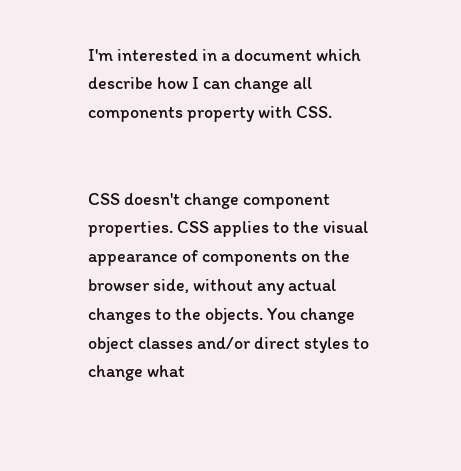I'm interested in a document which describe how I can change all components property with CSS.


CSS doesn't change component properties. CSS applies to the visual appearance of components on the browser side, without any actual changes to the objects. You change object classes and/or direct styles to change what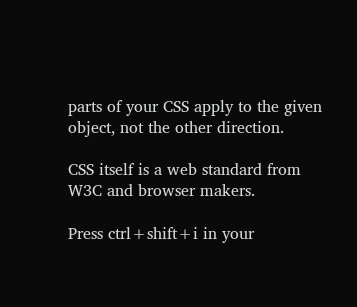parts of your CSS apply to the given object, not the other direction.

CSS itself is a web standard from W3C and browser makers.

Press ctrl+shift+i in your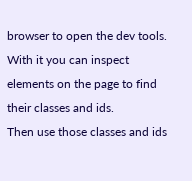browser to open the dev tools.
With it you can inspect elements on the page to find their classes and ids.
Then use those classes and ids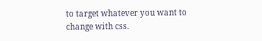to target whatever you want to change with css.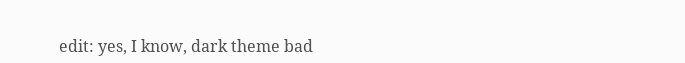edit: yes, I know, dark theme bad